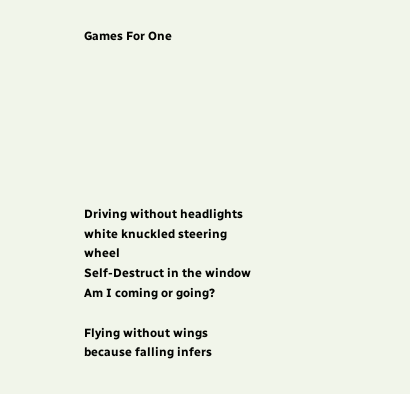Games For One








Driving without headlights
white knuckled steering wheel
Self-Destruct in the window
Am I coming or going?

Flying without wings
because falling infers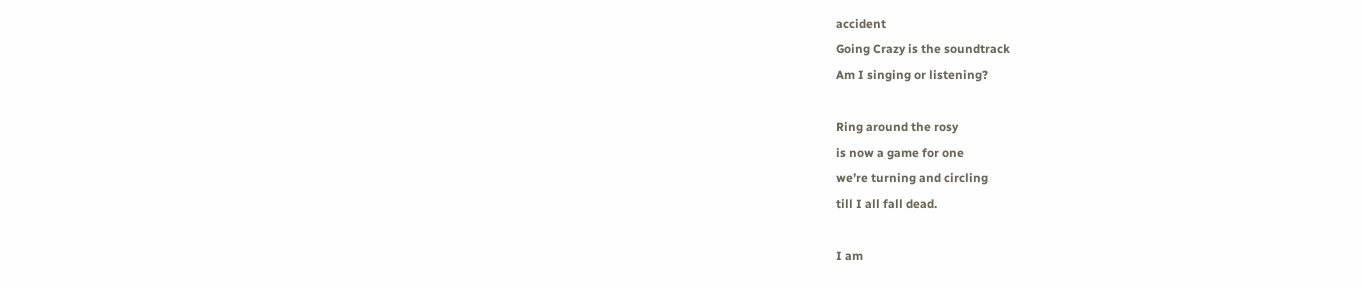accident
Going Crazy is the soundtrack
Am I singing or listening?

Ring around the rosy
is now a game for one
we’re turning and circling
till I all fall dead.

I am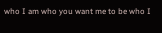who I am who you want me to be who I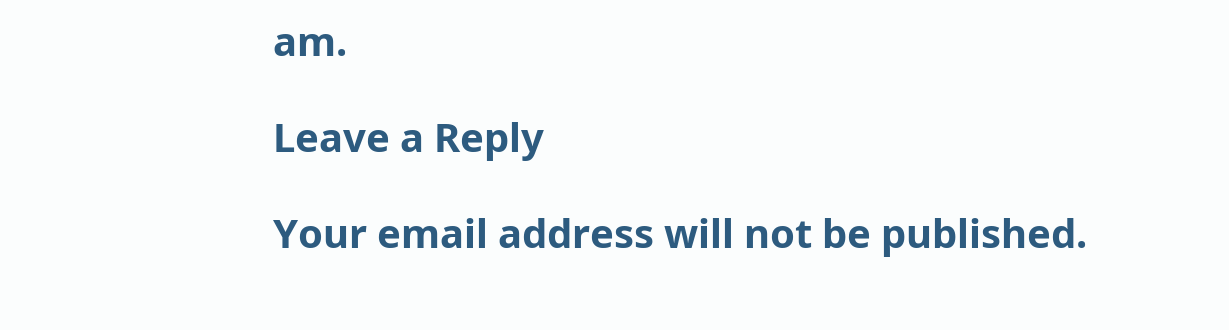am.

Leave a Reply

Your email address will not be published.